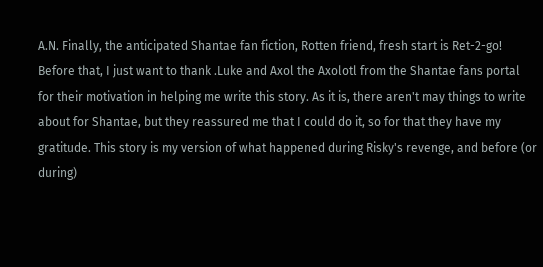A.N. Finally, the anticipated Shantae fan fiction, Rotten friend, fresh start is Ret-2-go! Before that, I just want to thank .Luke and Axol the Axolotl from the Shantae fans portal for their motivation in helping me write this story. As it is, there aren't may things to write about for Shantae, but they reassured me that I could do it, so for that they have my gratitude. This story is my version of what happened during Risky's revenge, and before (or during)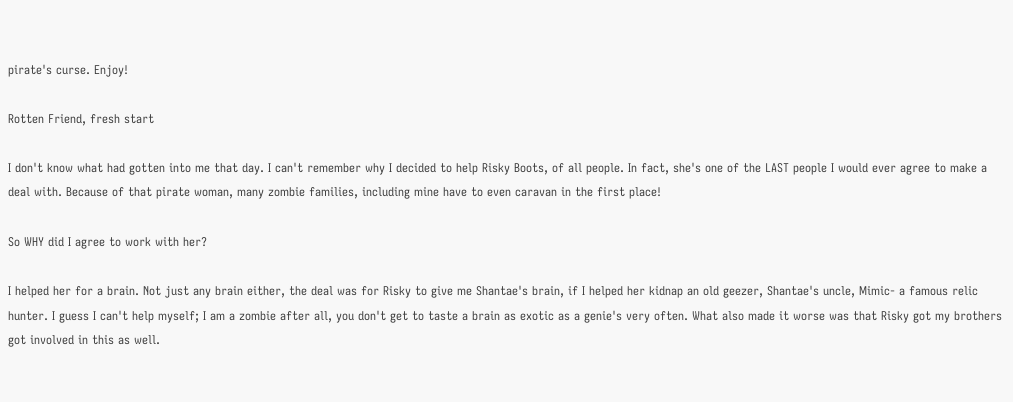pirate's curse. Enjoy!

Rotten Friend, fresh start

I don't know what had gotten into me that day. I can't remember why I decided to help Risky Boots, of all people. In fact, she's one of the LAST people I would ever agree to make a deal with. Because of that pirate woman, many zombie families, including mine have to even caravan in the first place!

So WHY did I agree to work with her?

I helped her for a brain. Not just any brain either, the deal was for Risky to give me Shantae's brain, if I helped her kidnap an old geezer, Shantae's uncle, Mimic- a famous relic hunter. I guess I can't help myself; I am a zombie after all, you don't get to taste a brain as exotic as a genie's very often. What also made it worse was that Risky got my brothers got involved in this as well.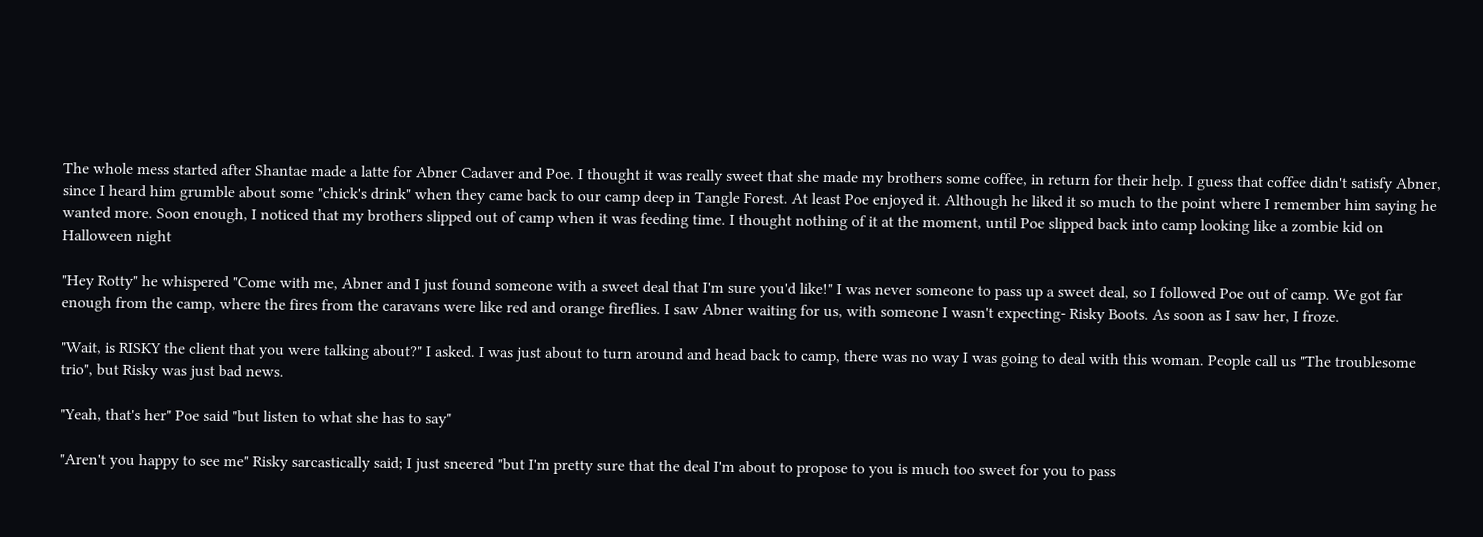The whole mess started after Shantae made a latte for Abner Cadaver and Poe. I thought it was really sweet that she made my brothers some coffee, in return for their help. I guess that coffee didn't satisfy Abner, since I heard him grumble about some "chick's drink" when they came back to our camp deep in Tangle Forest. At least Poe enjoyed it. Although he liked it so much to the point where I remember him saying he wanted more. Soon enough, I noticed that my brothers slipped out of camp when it was feeding time. I thought nothing of it at the moment, until Poe slipped back into camp looking like a zombie kid on Halloween night

"Hey Rotty" he whispered "Come with me, Abner and I just found someone with a sweet deal that I'm sure you'd like!" I was never someone to pass up a sweet deal, so I followed Poe out of camp. We got far enough from the camp, where the fires from the caravans were like red and orange fireflies. I saw Abner waiting for us, with someone I wasn't expecting- Risky Boots. As soon as I saw her, I froze.

"Wait, is RISKY the client that you were talking about?" I asked. I was just about to turn around and head back to camp, there was no way I was going to deal with this woman. People call us "The troublesome trio", but Risky was just bad news.

"Yeah, that's her" Poe said "but listen to what she has to say"

"Aren't you happy to see me" Risky sarcastically said; I just sneered "but I'm pretty sure that the deal I'm about to propose to you is much too sweet for you to pass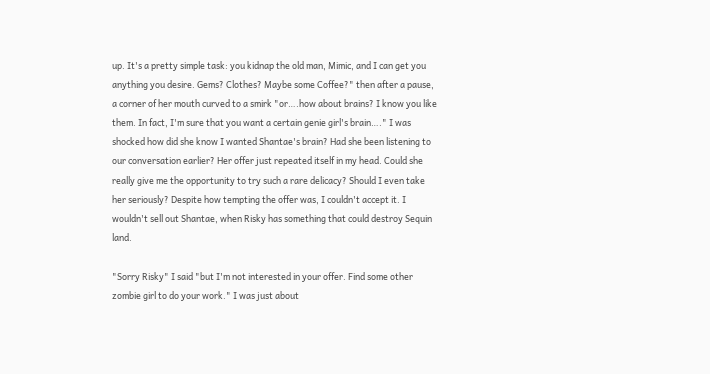up. It's a pretty simple task: you kidnap the old man, Mimic, and I can get you anything you desire. Gems? Clothes? Maybe some Coffee?" then after a pause, a corner of her mouth curved to a smirk "or….how about brains? I know you like them. In fact, I'm sure that you want a certain genie girl's brain…." I was shocked how did she know I wanted Shantae's brain? Had she been listening to our conversation earlier? Her offer just repeated itself in my head. Could she really give me the opportunity to try such a rare delicacy? Should I even take her seriously? Despite how tempting the offer was, I couldn't accept it. I wouldn't sell out Shantae, when Risky has something that could destroy Sequin land.

"Sorry Risky" I said "but I'm not interested in your offer. Find some other zombie girl to do your work." I was just about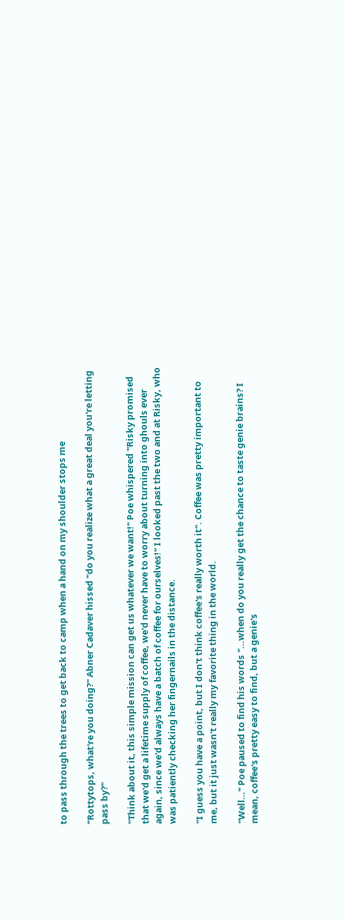to pass through the trees to get back to camp when a hand on my shoulder stops me

"Rottytops, what're you doing?" Abner Cadaver hissed "do you realize what a great deal you're letting pass by?"

"Think about it, this simple mission can get us whatever we want!" Poe whispered "Risky promised that we'd get a lifetime supply of coffee, we'd never have to worry about turning into ghouls ever again, since we'd always have a batch of coffee for ourselves!" I looked past the two and at Risky, who was patiently checking her fingernails in the distance.

"I guess you have a point, but I don't think coffee's really worth it". Coffee was pretty important to me, but it just wasn't really my favorite thing in the world.

"Well…" Poe paused to find his words "…when do you really get the chance to taste genie brains? I mean, coffee's pretty easy to find, but a genie's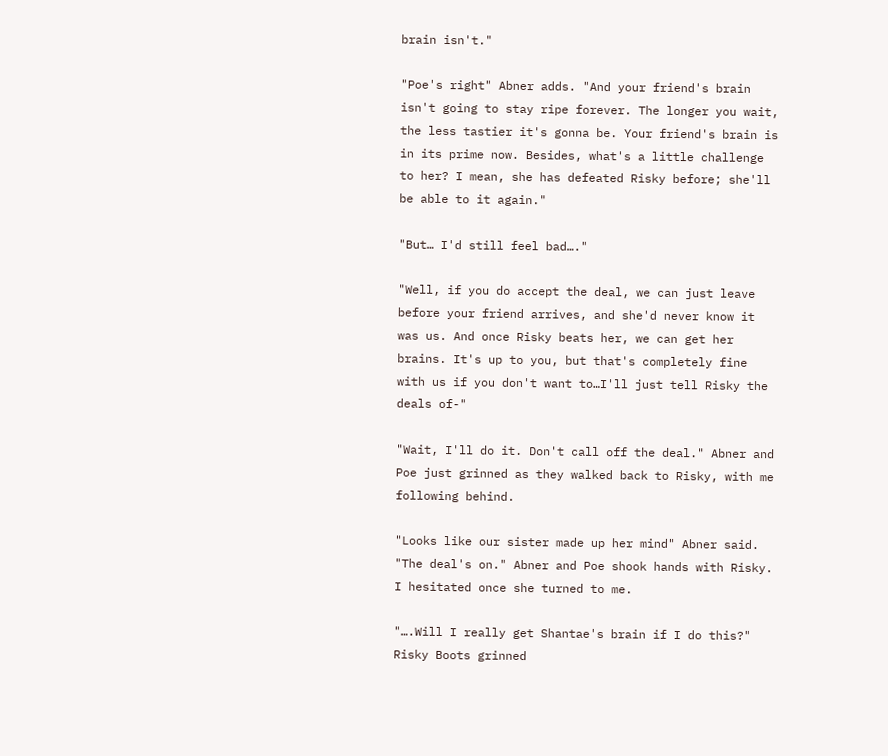brain isn't."

"Poe's right" Abner adds. "And your friend's brain isn't going to stay ripe forever. The longer you wait, the less tastier it's gonna be. Your friend's brain is in its prime now. Besides, what's a little challenge to her? I mean, she has defeated Risky before; she'll be able to it again."

"But… I'd still feel bad…."

"Well, if you do accept the deal, we can just leave before your friend arrives, and she'd never know it was us. And once Risky beats her, we can get her brains. It's up to you, but that's completely fine with us if you don't want to…I'll just tell Risky the deals of-"

"Wait, I'll do it. Don't call off the deal." Abner and Poe just grinned as they walked back to Risky, with me following behind.

"Looks like our sister made up her mind" Abner said. "The deal's on." Abner and Poe shook hands with Risky. I hesitated once she turned to me.

"….Will I really get Shantae's brain if I do this?" Risky Boots grinned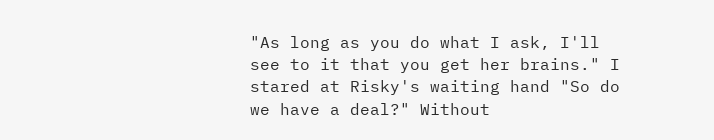"As long as you do what I ask, I'll see to it that you get her brains." I stared at Risky's waiting hand "So do we have a deal?" Without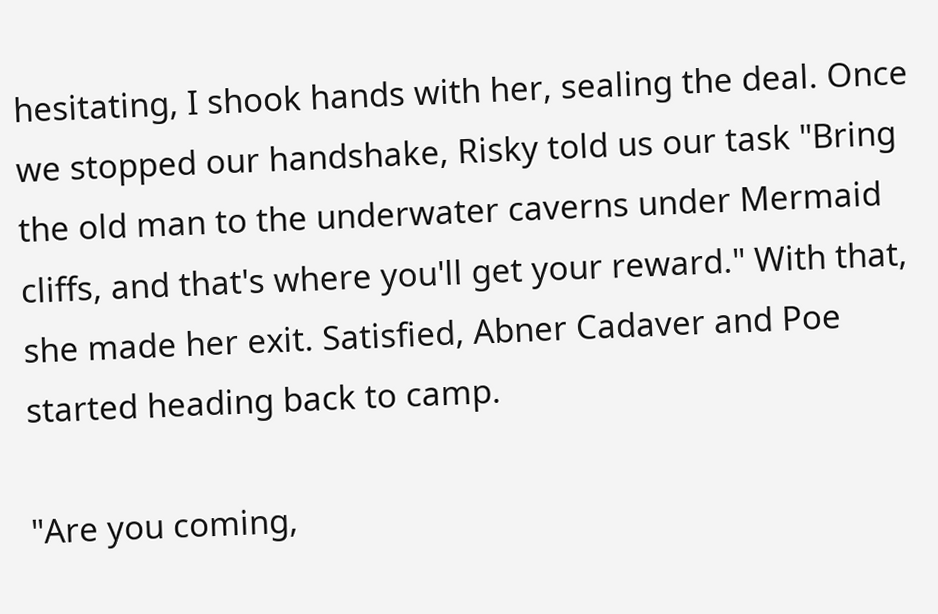hesitating, I shook hands with her, sealing the deal. Once we stopped our handshake, Risky told us our task "Bring the old man to the underwater caverns under Mermaid cliffs, and that's where you'll get your reward." With that, she made her exit. Satisfied, Abner Cadaver and Poe started heading back to camp.

"Are you coming,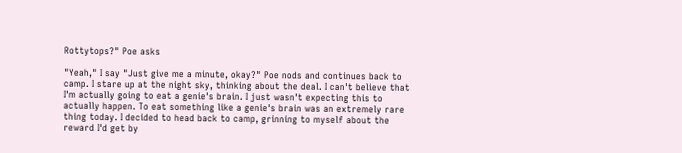Rottytops?" Poe asks

"Yeah," I say "Just give me a minute, okay?" Poe nods and continues back to camp. I stare up at the night sky, thinking about the deal. I can't believe that I'm actually going to eat a genie's brain. I just wasn't expecting this to actually happen. To eat something like a genie's brain was an extremely rare thing today. I decided to head back to camp, grinning to myself about the reward I'd get by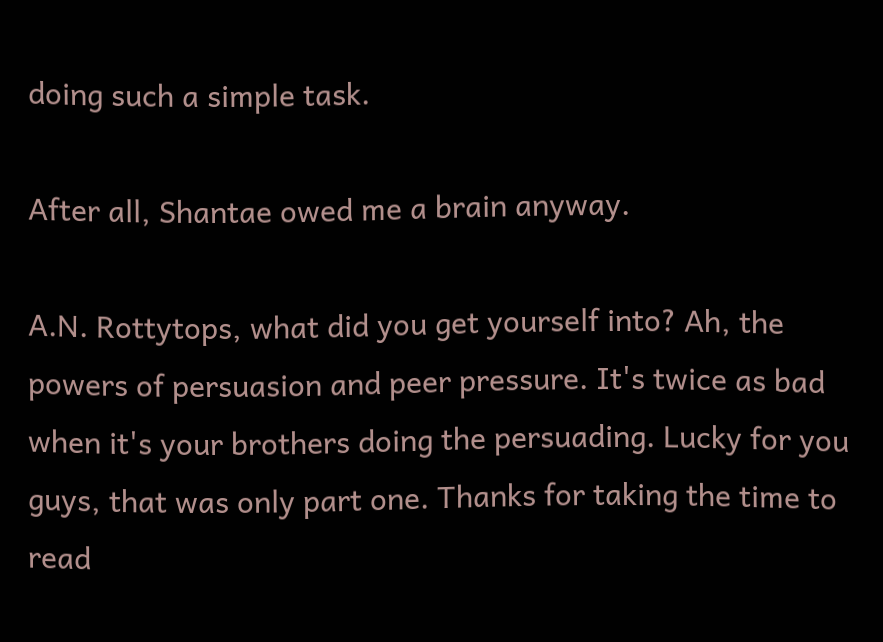doing such a simple task.

After all, Shantae owed me a brain anyway.

A.N. Rottytops, what did you get yourself into? Ah, the powers of persuasion and peer pressure. It's twice as bad when it's your brothers doing the persuading. Lucky for you guys, that was only part one. Thanks for taking the time to read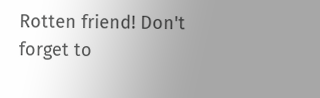Rotten friend! Don't forget to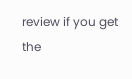review if you get the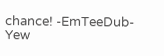chance! -EmTeeDub-Yew